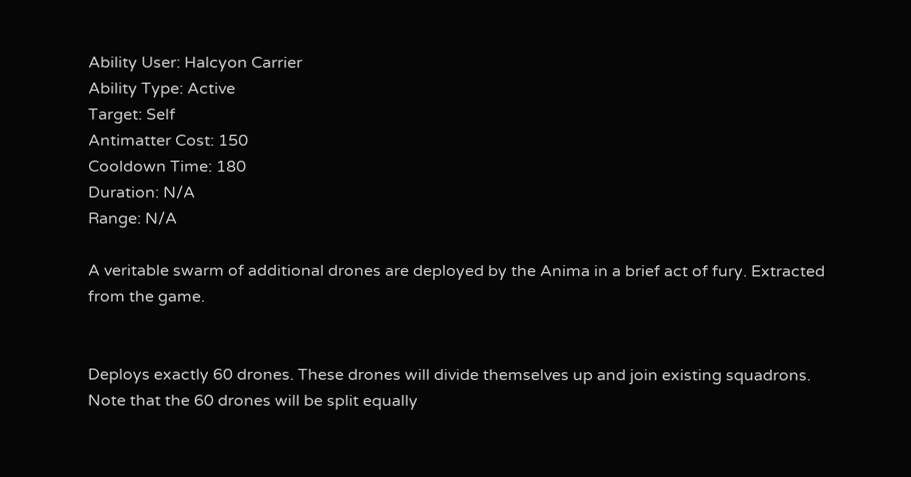Ability User: Halcyon Carrier
Ability Type: Active
Target: Self
Antimatter Cost: 150
Cooldown Time: 180
Duration: N/A
Range: N/A

A veritable swarm of additional drones are deployed by the Anima in a brief act of fury. Extracted from the game.


Deploys exactly 60 drones. These drones will divide themselves up and join existing squadrons. Note that the 60 drones will be split equally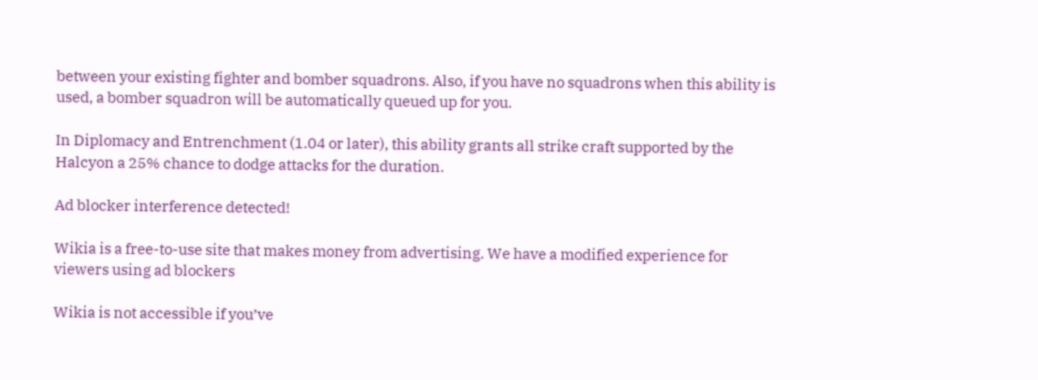between your existing fighter and bomber squadrons. Also, if you have no squadrons when this ability is used, a bomber squadron will be automatically queued up for you.

In Diplomacy and Entrenchment (1.04 or later), this ability grants all strike craft supported by the Halcyon a 25% chance to dodge attacks for the duration.

Ad blocker interference detected!

Wikia is a free-to-use site that makes money from advertising. We have a modified experience for viewers using ad blockers

Wikia is not accessible if you’ve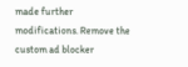made further modifications. Remove the custom ad blocker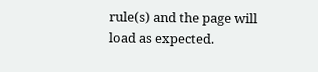rule(s) and the page will load as expected.